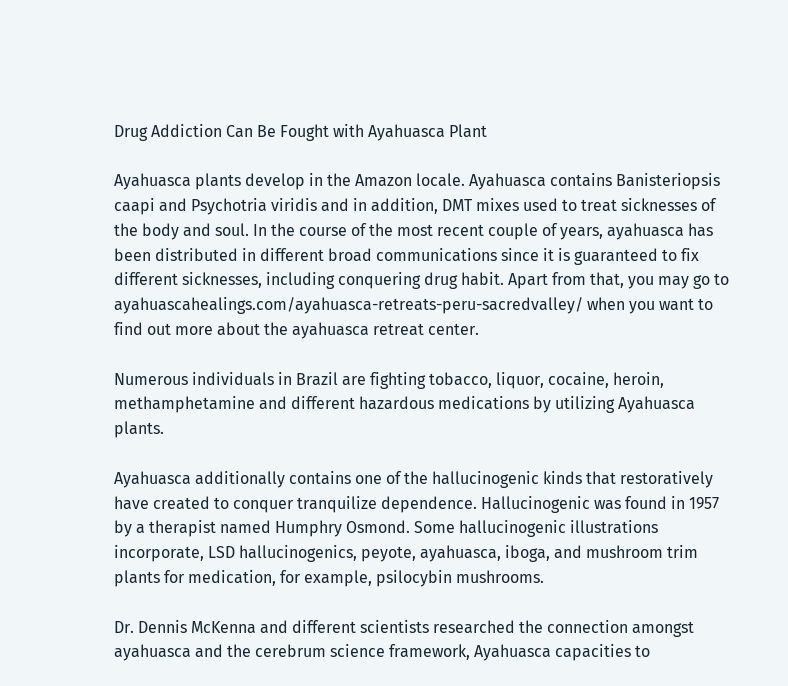Drug Addiction Can Be Fought with Ayahuasca Plant

Ayahuasca plants develop in the Amazon locale. Ayahuasca contains Banisteriopsis caapi and Psychotria viridis and in addition, DMT mixes used to treat sicknesses of the body and soul. In the course of the most recent couple of years, ayahuasca has been distributed in different broad communications since it is guaranteed to fix different sicknesses, including conquering drug habit. Apart from that, you may go to ayahuascahealings.com/ayahuasca-retreats-peru-sacredvalley/ when you want to find out more about the ayahuasca retreat center.

Numerous individuals in Brazil are fighting tobacco, liquor, cocaine, heroin, methamphetamine and different hazardous medications by utilizing Ayahuasca plants.

Ayahuasca additionally contains one of the hallucinogenic kinds that restoratively have created to conquer tranquilize dependence. Hallucinogenic was found in 1957 by a therapist named Humphry Osmond. Some hallucinogenic illustrations incorporate, LSD hallucinogenics, peyote, ayahuasca, iboga, and mushroom trim plants for medication, for example, psilocybin mushrooms.

Dr. Dennis McKenna and different scientists researched the connection amongst ayahuasca and the cerebrum science framework, Ayahuasca capacities to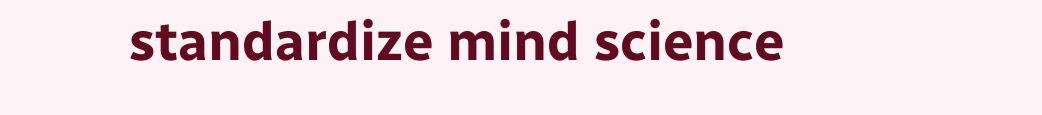standardize mind science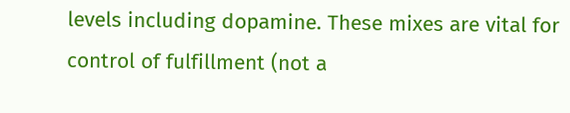levels including dopamine. These mixes are vital for control of fulfillment (not a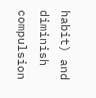habit) and diminish compulsion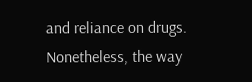and reliance on drugs. Nonetheless, the way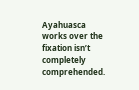Ayahuasca works over the fixation isn’t completely comprehended.